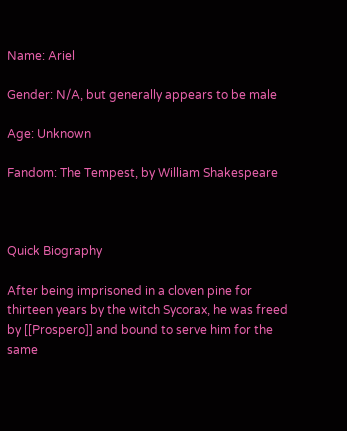Name: Ariel

Gender: N/A, but generally appears to be male

Age: Unknown

Fandom: The Tempest, by William Shakespeare



Quick Biography

After being imprisoned in a cloven pine for thirteen years by the witch Sycorax, he was freed by [[Prospero]] and bound to serve him for the same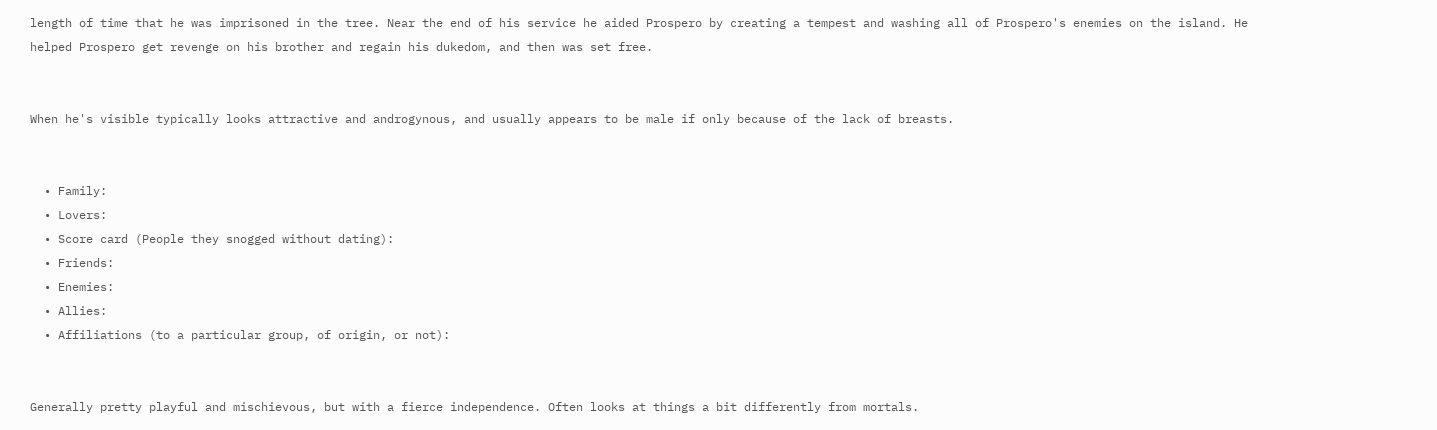length of time that he was imprisoned in the tree. Near the end of his service he aided Prospero by creating a tempest and washing all of Prospero's enemies on the island. He helped Prospero get revenge on his brother and regain his dukedom, and then was set free.


When he's visible typically looks attractive and androgynous, and usually appears to be male if only because of the lack of breasts.


  • Family:
  • Lovers:
  • Score card (People they snogged without dating):
  • Friends:
  • Enemies:
  • Allies:
  • Affiliations (to a particular group, of origin, or not):


Generally pretty playful and mischievous, but with a fierce independence. Often looks at things a bit differently from mortals.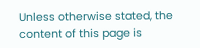Unless otherwise stated, the content of this page is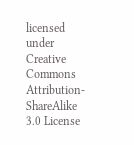licensed under Creative Commons Attribution-ShareAlike 3.0 License